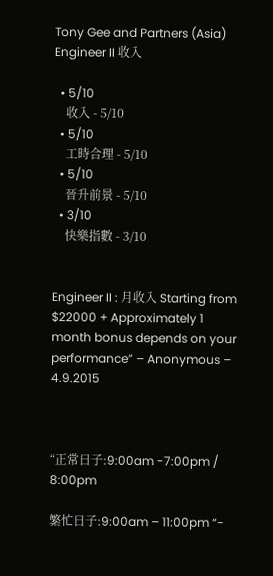Tony Gee and Partners (Asia) Engineer II 收入

  • 5/10
    收入 - 5/10
  • 5/10
    工時合理 - 5/10
  • 5/10
    晉升前景 - 5/10
  • 3/10
    快樂指數 - 3/10


Engineer II : 月收入 Starting from $22000 + Approximately 1 month bonus depends on your performance” – Anonymous – 4.9.2015



“正常日子:9:00am -7:00pm / 8:00pm

繁忙日子:9:00am – 11:00pm “-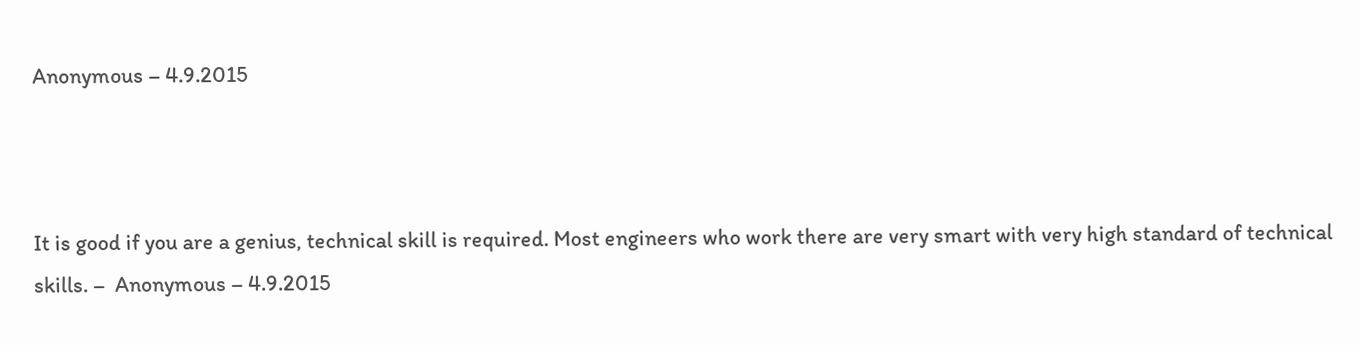Anonymous – 4.9.2015



It is good if you are a genius, technical skill is required. Most engineers who work there are very smart with very high standard of technical skills. –  Anonymous – 4.9.2015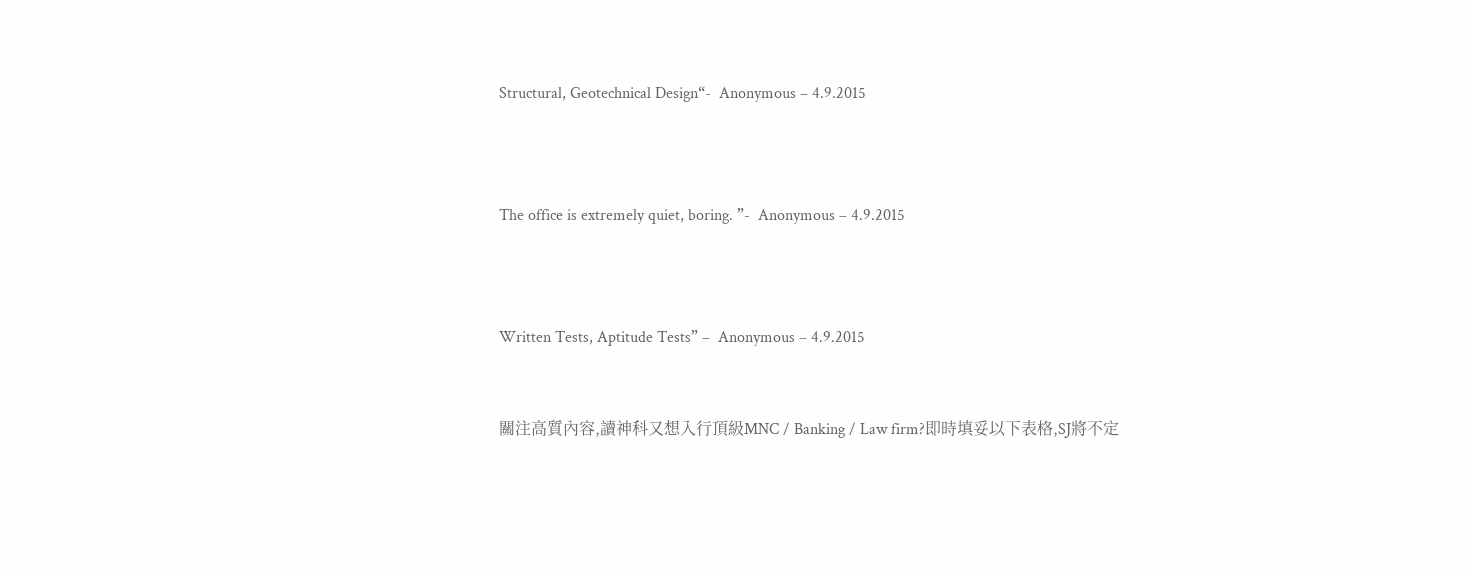Structural, Geotechnical Design“-  Anonymous – 4.9.2015



The office is extremely quiet, boring. ”-  Anonymous – 4.9.2015



Written Tests, Aptitude Tests” –  Anonymous – 4.9.2015


關注高質內容,讀神科又想入行頂級MNC / Banking / Law firm?即時填妥以下表格,SJ將不定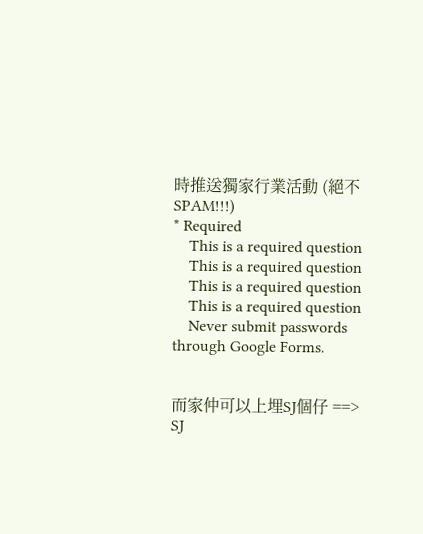時推送獨家行業活動 (絕不SPAM!!!)
* Required
    This is a required question
    This is a required question
    This is a required question
    This is a required question
    Never submit passwords through Google Forms.


而家仲可以上埋SJ個仔 ==> SJ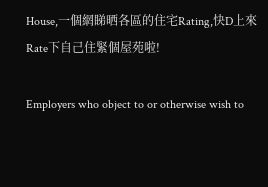House,一個網睇晒各區的住宅Rating,快D上來Rate下自己住緊個屋苑啦!

Employers who object to or otherwise wish to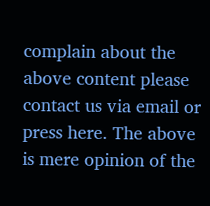complain about the above content please contact us via email or press here. The above is mere opinion of the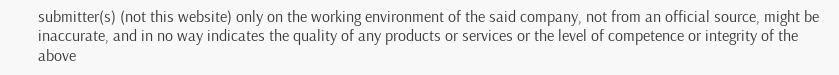submitter(s) (not this website) only on the working environment of the said company, not from an official source, might be inaccurate, and in no way indicates the quality of any products or services or the level of competence or integrity of the above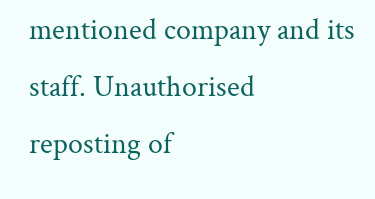mentioned company and its staff. Unauthorised reposting of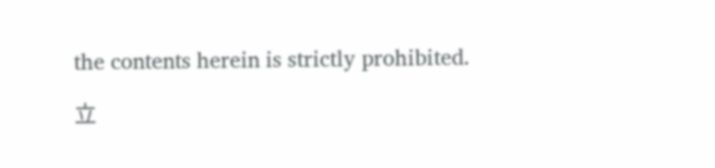the contents herein is strictly prohibited.

立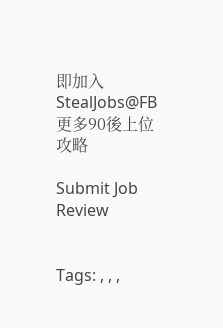即加入StealJobs@FB 更多90後上位攻略

Submit Job Review


Tags: , , ,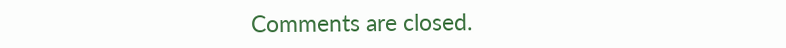Comments are closed.